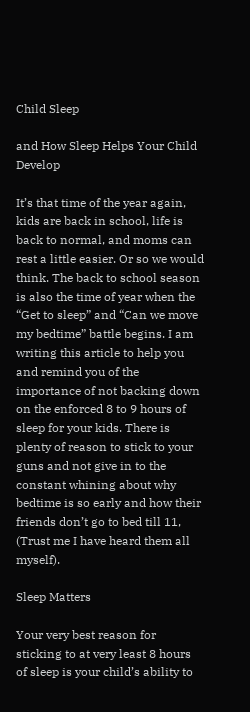Child Sleep

and How Sleep Helps Your Child Develop

It’s that time of the year again, kids are back in school, life is back to normal, and moms can rest a little easier. Or so we would think. The back to school season is also the time of year when the “Get to sleep” and “Can we move my bedtime” battle begins. I am writing this article to help you and remind you of the importance of not backing down on the enforced 8 to 9 hours of sleep for your kids. There is plenty of reason to stick to your guns and not give in to the constant whining about why bedtime is so early and how their friends don’t go to bed till 11, (Trust me I have heard them all myself).

Sleep Matters

Your very best reason for sticking to at very least 8 hours of sleep is your child’s ability to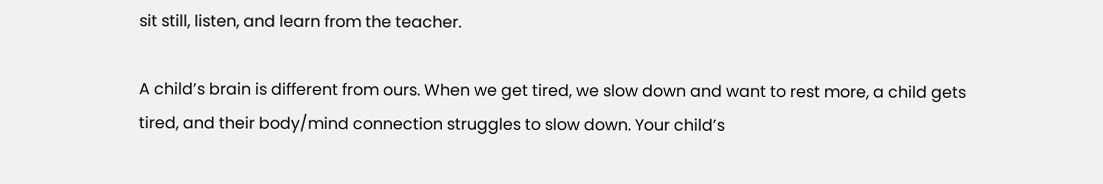sit still, listen, and learn from the teacher.

A child’s brain is different from ours. When we get tired, we slow down and want to rest more, a child gets tired, and their body/mind connection struggles to slow down. Your child’s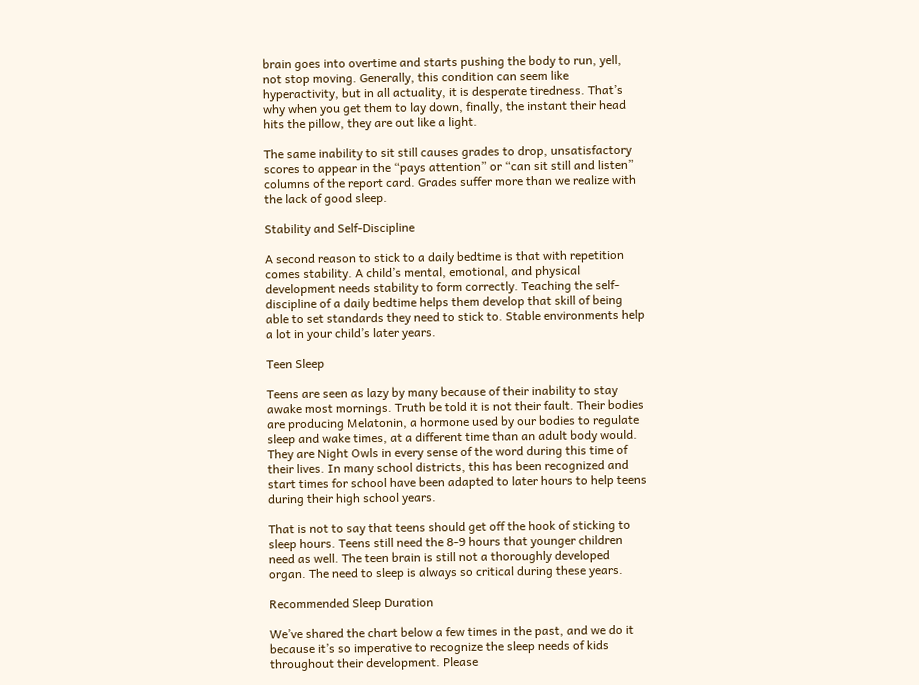brain goes into overtime and starts pushing the body to run, yell, not stop moving. Generally, this condition can seem like hyperactivity, but in all actuality, it is desperate tiredness. That’s why when you get them to lay down, finally, the instant their head hits the pillow, they are out like a light.

The same inability to sit still causes grades to drop, unsatisfactory scores to appear in the “pays attention” or “can sit still and listen” columns of the report card. Grades suffer more than we realize with the lack of good sleep.

Stability and Self-Discipline

A second reason to stick to a daily bedtime is that with repetition comes stability. A child’s mental, emotional, and physical development needs stability to form correctly. Teaching the self-discipline of a daily bedtime helps them develop that skill of being able to set standards they need to stick to. Stable environments help a lot in your child’s later years.

Teen Sleep

Teens are seen as lazy by many because of their inability to stay awake most mornings. Truth be told it is not their fault. Their bodies are producing Melatonin, a hormone used by our bodies to regulate sleep and wake times, at a different time than an adult body would. They are Night Owls in every sense of the word during this time of their lives. In many school districts, this has been recognized and start times for school have been adapted to later hours to help teens during their high school years.

That is not to say that teens should get off the hook of sticking to sleep hours. Teens still need the 8-9 hours that younger children need as well. The teen brain is still not a thoroughly developed organ. The need to sleep is always so critical during these years.

Recommended Sleep Duration

We’ve shared the chart below a few times in the past, and we do it because it’s so imperative to recognize the sleep needs of kids throughout their development. Please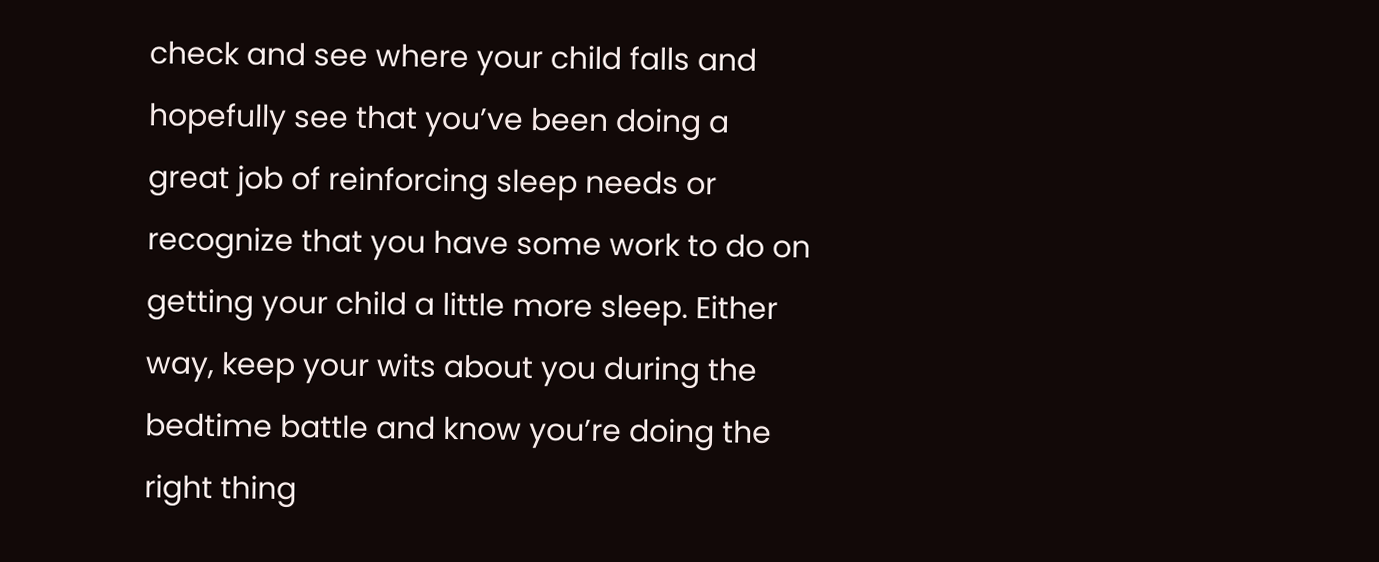check and see where your child falls and hopefully see that you’ve been doing a great job of reinforcing sleep needs or recognize that you have some work to do on getting your child a little more sleep. Either way, keep your wits about you during the bedtime battle and know you’re doing the right thing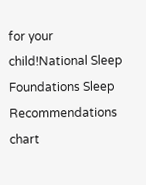for your child!National Sleep Foundations Sleep Recommendations chart